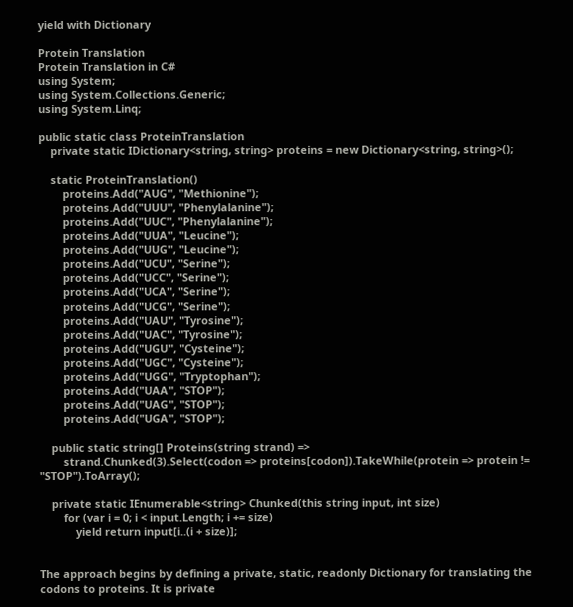yield with Dictionary

Protein Translation
Protein Translation in C#
using System;
using System.Collections.Generic;
using System.Linq;

public static class ProteinTranslation
    private static IDictionary<string, string> proteins = new Dictionary<string, string>();

    static ProteinTranslation()
        proteins.Add("AUG", "Methionine");
        proteins.Add("UUU", "Phenylalanine");
        proteins.Add("UUC", "Phenylalanine");
        proteins.Add("UUA", "Leucine");
        proteins.Add("UUG", "Leucine");
        proteins.Add("UCU", "Serine");
        proteins.Add("UCC", "Serine");
        proteins.Add("UCA", "Serine");
        proteins.Add("UCG", "Serine");
        proteins.Add("UAU", "Tyrosine");
        proteins.Add("UAC", "Tyrosine");
        proteins.Add("UGU", "Cysteine");
        proteins.Add("UGC", "Cysteine");
        proteins.Add("UGG", "Tryptophan");
        proteins.Add("UAA", "STOP");
        proteins.Add("UAG", "STOP");
        proteins.Add("UGA", "STOP");

    public static string[] Proteins(string strand) =>
        strand.Chunked(3).Select(codon => proteins[codon]).TakeWhile(protein => protein != "STOP").ToArray();

    private static IEnumerable<string> Chunked(this string input, int size)
        for (var i = 0; i < input.Length; i += size)
            yield return input[i..(i + size)];


The approach begins by defining a private, static, readonly Dictionary for translating the codons to proteins. It is private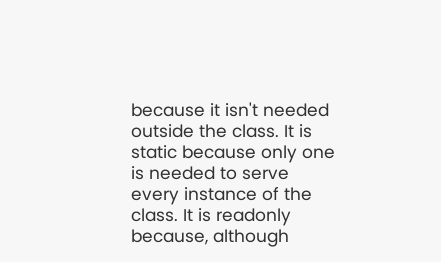because it isn't needed outside the class. It is static because only one is needed to serve every instance of the class. It is readonly because, although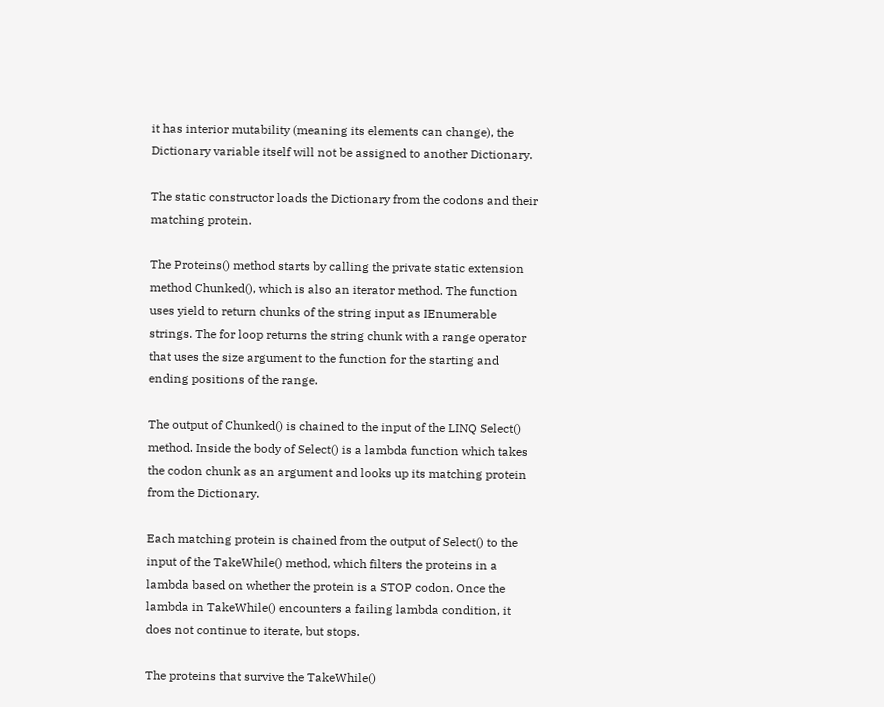it has interior mutability (meaning its elements can change), the Dictionary variable itself will not be assigned to another Dictionary.

The static constructor loads the Dictionary from the codons and their matching protein.

The Proteins() method starts by calling the private static extension method Chunked(), which is also an iterator method. The function uses yield to return chunks of the string input as IEnumerable strings. The for loop returns the string chunk with a range operator that uses the size argument to the function for the starting and ending positions of the range.

The output of Chunked() is chained to the input of the LINQ Select() method. Inside the body of Select() is a lambda function which takes the codon chunk as an argument and looks up its matching protein from the Dictionary.

Each matching protein is chained from the output of Select() to the input of the TakeWhile() method, which filters the proteins in a lambda based on whether the protein is a STOP codon. Once the lambda in TakeWhile() encounters a failing lambda condition, it does not continue to iterate, but stops.

The proteins that survive the TakeWhile()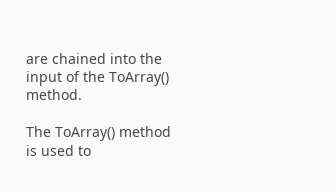are chained into the input of the ToArray() method.

The ToArray() method is used to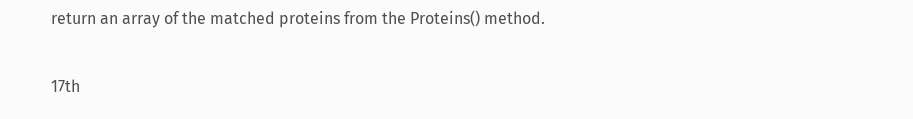return an array of the matched proteins from the Proteins() method.

17th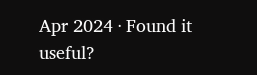Apr 2024 · Found it useful?